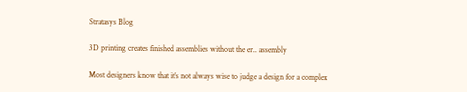Stratasys Blog

3D printing creates finished assemblies without the er.. assembly

Most designers know that it’s not always wise to judge a design for a complex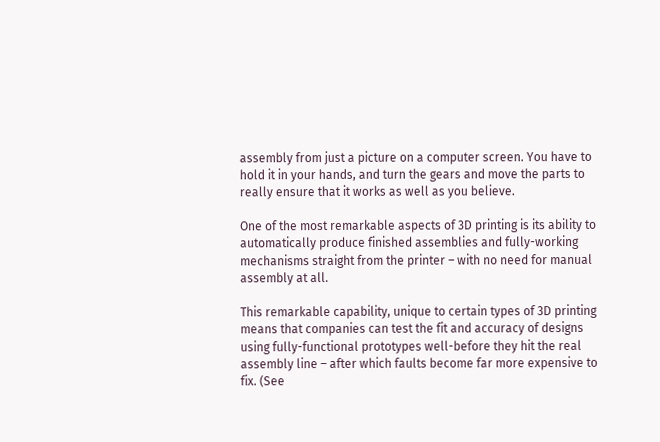assembly from just a picture on a computer screen. You have to hold it in your hands, and turn the gears and move the parts to really ensure that it works as well as you believe.

One of the most remarkable aspects of 3D printing is its ability to automatically produce finished assemblies and fully-working mechanisms straight from the printer – with no need for manual assembly at all.

This remarkable capability, unique to certain types of 3D printing means that companies can test the fit and accuracy of designs using fully-functional prototypes well-before they hit the real assembly line – after which faults become far more expensive to fix. (See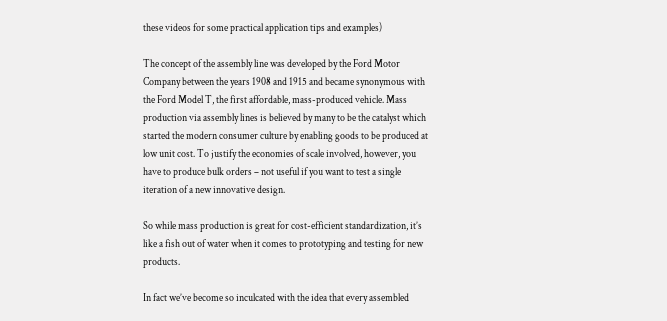these videos for some practical application tips and examples)

The concept of the assembly line was developed by the Ford Motor Company between the years 1908 and 1915 and became synonymous with the Ford Model T, the first affordable, mass-produced vehicle. Mass production via assembly lines is believed by many to be the catalyst which started the modern consumer culture by enabling goods to be produced at low unit cost. To justify the economies of scale involved, however, you have to produce bulk orders – not useful if you want to test a single iteration of a new innovative design.

So while mass production is great for cost-efficient standardization, it’s like a fish out of water when it comes to prototyping and testing for new products.

In fact we’ve become so inculcated with the idea that every assembled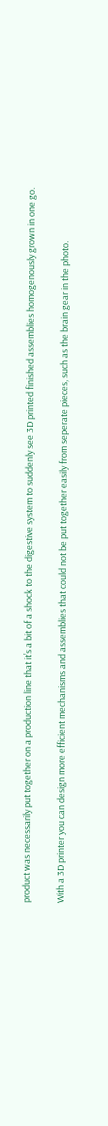product was necessarily put together on a production line that it’s a bit of a shock to the digestive system to suddenly see 3D printed finished assemblies homogenously grown in one go.

With a 3D printer you can design more efficient mechanisms and assemblies that could not be put together easily from seperate pieces, such as the brain gear in the photo.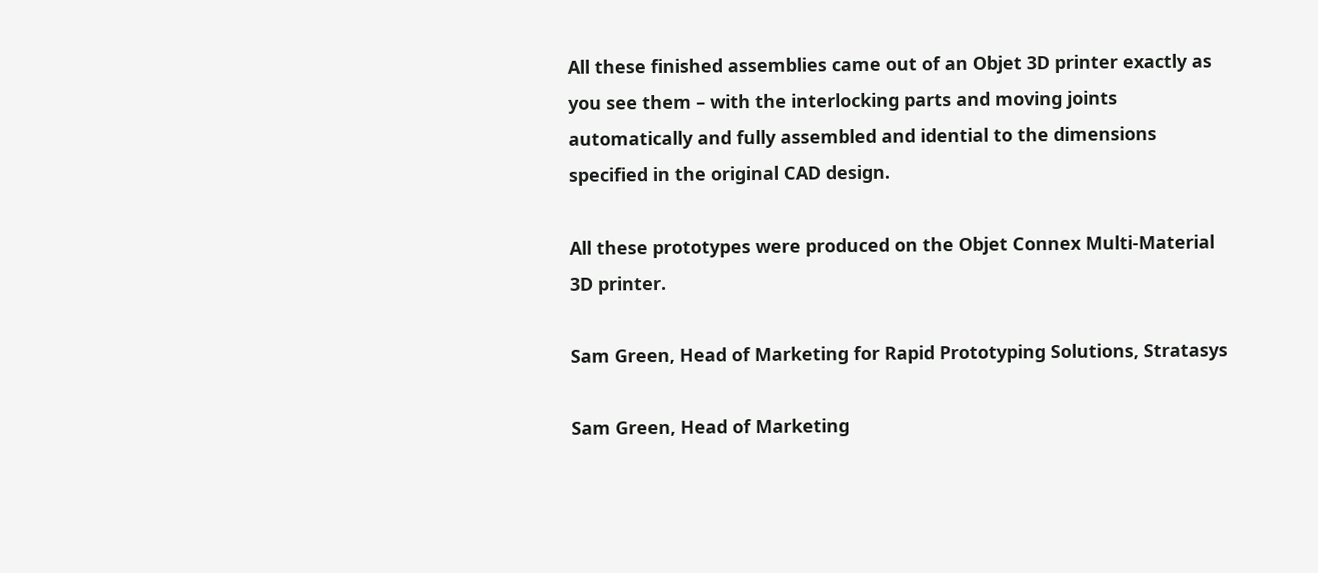All these finished assemblies came out of an Objet 3D printer exactly as you see them – with the interlocking parts and moving joints automatically and fully assembled and idential to the dimensions specified in the original CAD design.

All these prototypes were produced on the Objet Connex Multi-Material 3D printer.

Sam Green, Head of Marketing for Rapid Prototyping Solutions, Stratasys

Sam Green, Head of Marketing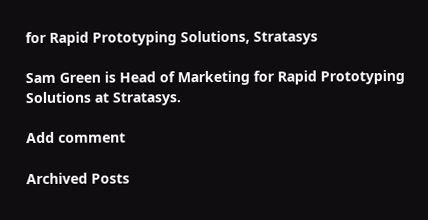for Rapid Prototyping Solutions, Stratasys

Sam Green is Head of Marketing for Rapid Prototyping Solutions at Stratasys.

Add comment

Archived Posts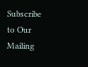Subscribe to Our Mailing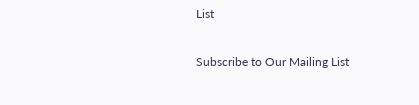List

Subscribe to Our Mailing List